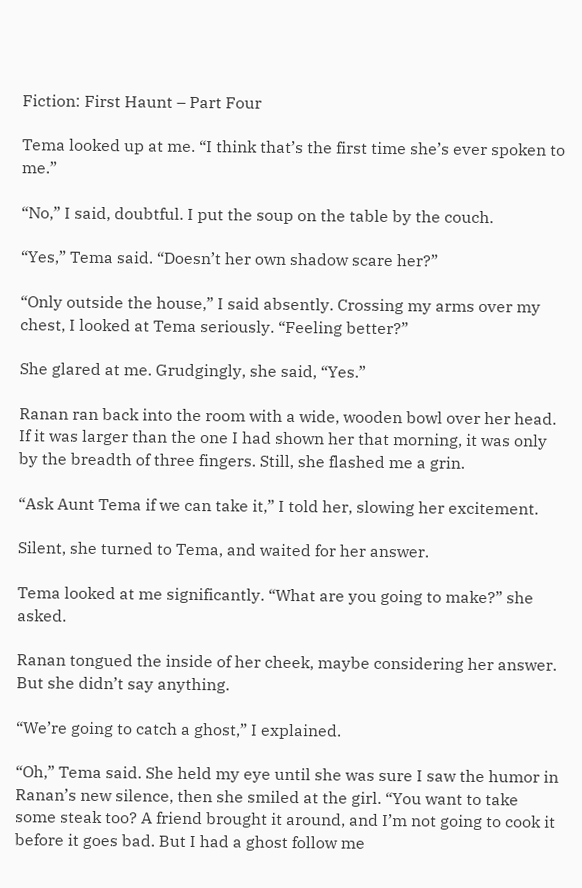Fiction: First Haunt – Part Four

Tema looked up at me. “I think that’s the first time she’s ever spoken to me.”

“No,” I said, doubtful. I put the soup on the table by the couch.

“Yes,” Tema said. “Doesn’t her own shadow scare her?”

“Only outside the house,” I said absently. Crossing my arms over my chest, I looked at Tema seriously. “Feeling better?”

She glared at me. Grudgingly, she said, “Yes.”

Ranan ran back into the room with a wide, wooden bowl over her head. If it was larger than the one I had shown her that morning, it was only by the breadth of three fingers. Still, she flashed me a grin.

“Ask Aunt Tema if we can take it,” I told her, slowing her excitement.

Silent, she turned to Tema, and waited for her answer.

Tema looked at me significantly. “What are you going to make?” she asked.

Ranan tongued the inside of her cheek, maybe considering her answer. But she didn’t say anything.

“We’re going to catch a ghost,” I explained.

“Oh,” Tema said. She held my eye until she was sure I saw the humor in Ranan’s new silence, then she smiled at the girl. “You want to take some steak too? A friend brought it around, and I’m not going to cook it before it goes bad. But I had a ghost follow me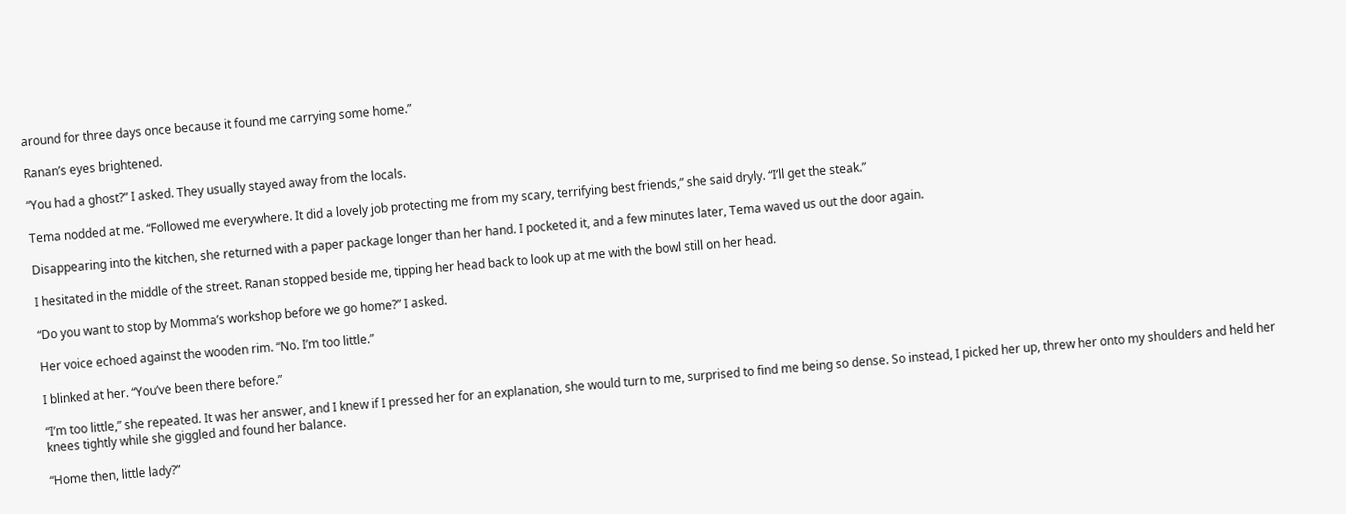around for three days once because it found me carrying some home.”

Ranan’s eyes brightened.

“You had a ghost?” I asked. They usually stayed away from the locals.

Tema nodded at me. “Followed me everywhere. It did a lovely job protecting me from my scary, terrifying best friends,” she said dryly. “I’ll get the steak.”

Disappearing into the kitchen, she returned with a paper package longer than her hand. I pocketed it, and a few minutes later, Tema waved us out the door again.

I hesitated in the middle of the street. Ranan stopped beside me, tipping her head back to look up at me with the bowl still on her head.

“Do you want to stop by Momma’s workshop before we go home?” I asked.

Her voice echoed against the wooden rim. “No. I’m too little.”

I blinked at her. “You’ve been there before.”

“I’m too little,” she repeated. It was her answer, and I knew if I pressed her for an explanation, she would turn to me, surprised to find me being so dense. So instead, I picked her up, threw her onto my shoulders and held her knees tightly while she giggled and found her balance.

“Home then, little lady?”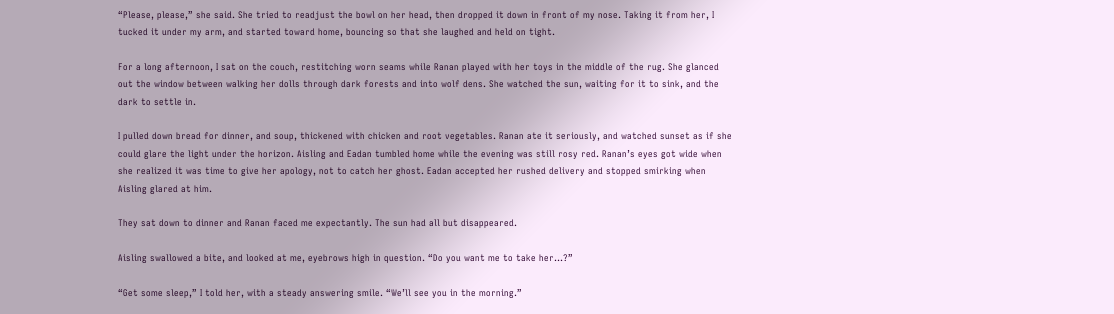“Please, please,” she said. She tried to readjust the bowl on her head, then dropped it down in front of my nose. Taking it from her, I tucked it under my arm, and started toward home, bouncing so that she laughed and held on tight.

For a long afternoon, I sat on the couch, restitching worn seams while Ranan played with her toys in the middle of the rug. She glanced out the window between walking her dolls through dark forests and into wolf dens. She watched the sun, waiting for it to sink, and the dark to settle in.

I pulled down bread for dinner, and soup, thickened with chicken and root vegetables. Ranan ate it seriously, and watched sunset as if she could glare the light under the horizon. Aisling and Eadan tumbled home while the evening was still rosy red. Ranan’s eyes got wide when she realized it was time to give her apology, not to catch her ghost. Eadan accepted her rushed delivery and stopped smirking when Aisling glared at him.

They sat down to dinner and Ranan faced me expectantly. The sun had all but disappeared.

Aisling swallowed a bite, and looked at me, eyebrows high in question. “Do you want me to take her…?”

“Get some sleep,” I told her, with a steady answering smile. “We’ll see you in the morning.”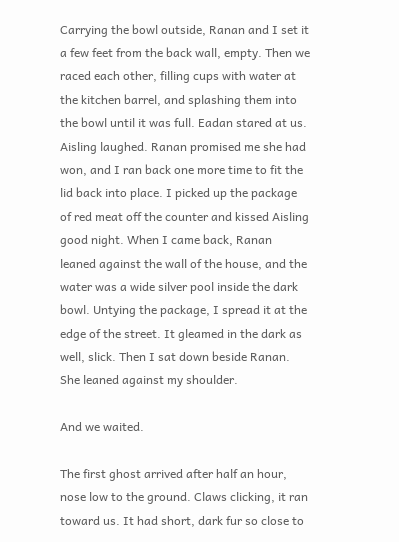Carrying the bowl outside, Ranan and I set it a few feet from the back wall, empty. Then we raced each other, filling cups with water at the kitchen barrel, and splashing them into the bowl until it was full. Eadan stared at us. Aisling laughed. Ranan promised me she had won, and I ran back one more time to fit the lid back into place. I picked up the package of red meat off the counter and kissed Aisling good night. When I came back, Ranan leaned against the wall of the house, and the water was a wide silver pool inside the dark bowl. Untying the package, I spread it at the edge of the street. It gleamed in the dark as well, slick. Then I sat down beside Ranan. She leaned against my shoulder.

And we waited.

The first ghost arrived after half an hour, nose low to the ground. Claws clicking, it ran toward us. It had short, dark fur so close to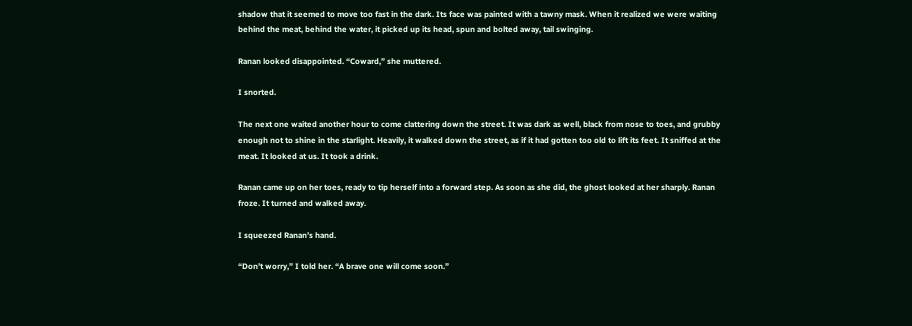shadow that it seemed to move too fast in the dark. Its face was painted with a tawny mask. When it realized we were waiting behind the meat, behind the water, it picked up its head, spun and bolted away, tail swinging.

Ranan looked disappointed. “Coward,” she muttered.

I snorted.

The next one waited another hour to come clattering down the street. It was dark as well, black from nose to toes, and grubby enough not to shine in the starlight. Heavily, it walked down the street, as if it had gotten too old to lift its feet. It sniffed at the meat. It looked at us. It took a drink.

Ranan came up on her toes, ready to tip herself into a forward step. As soon as she did, the ghost looked at her sharply. Ranan froze. It turned and walked away.

I squeezed Ranan’s hand.

“Don’t worry,” I told her. “A brave one will come soon.”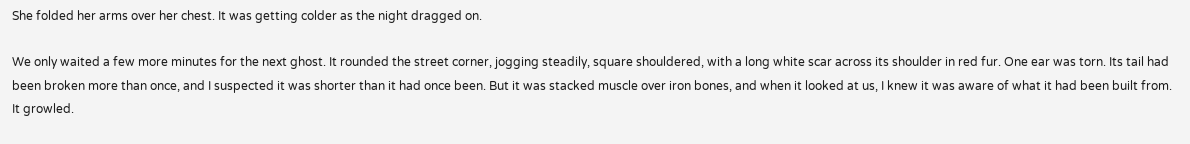She folded her arms over her chest. It was getting colder as the night dragged on.

We only waited a few more minutes for the next ghost. It rounded the street corner, jogging steadily, square shouldered, with a long white scar across its shoulder in red fur. One ear was torn. Its tail had been broken more than once, and I suspected it was shorter than it had once been. But it was stacked muscle over iron bones, and when it looked at us, I knew it was aware of what it had been built from. It growled.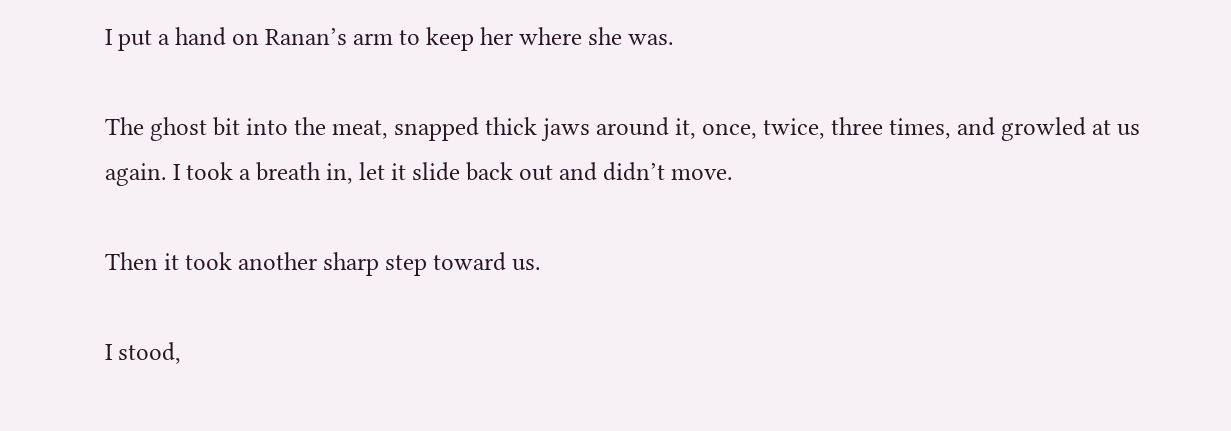I put a hand on Ranan’s arm to keep her where she was.

The ghost bit into the meat, snapped thick jaws around it, once, twice, three times, and growled at us again. I took a breath in, let it slide back out and didn’t move.

Then it took another sharp step toward us.

I stood,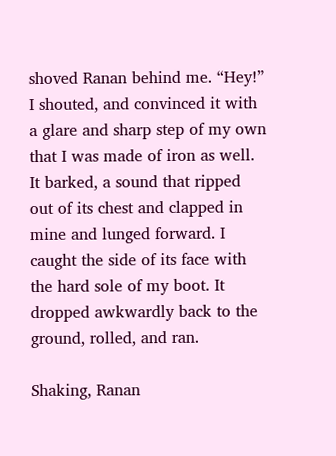shoved Ranan behind me. “Hey!” I shouted, and convinced it with a glare and sharp step of my own that I was made of iron as well. It barked, a sound that ripped out of its chest and clapped in mine and lunged forward. I caught the side of its face with the hard sole of my boot. It dropped awkwardly back to the ground, rolled, and ran.

Shaking, Ranan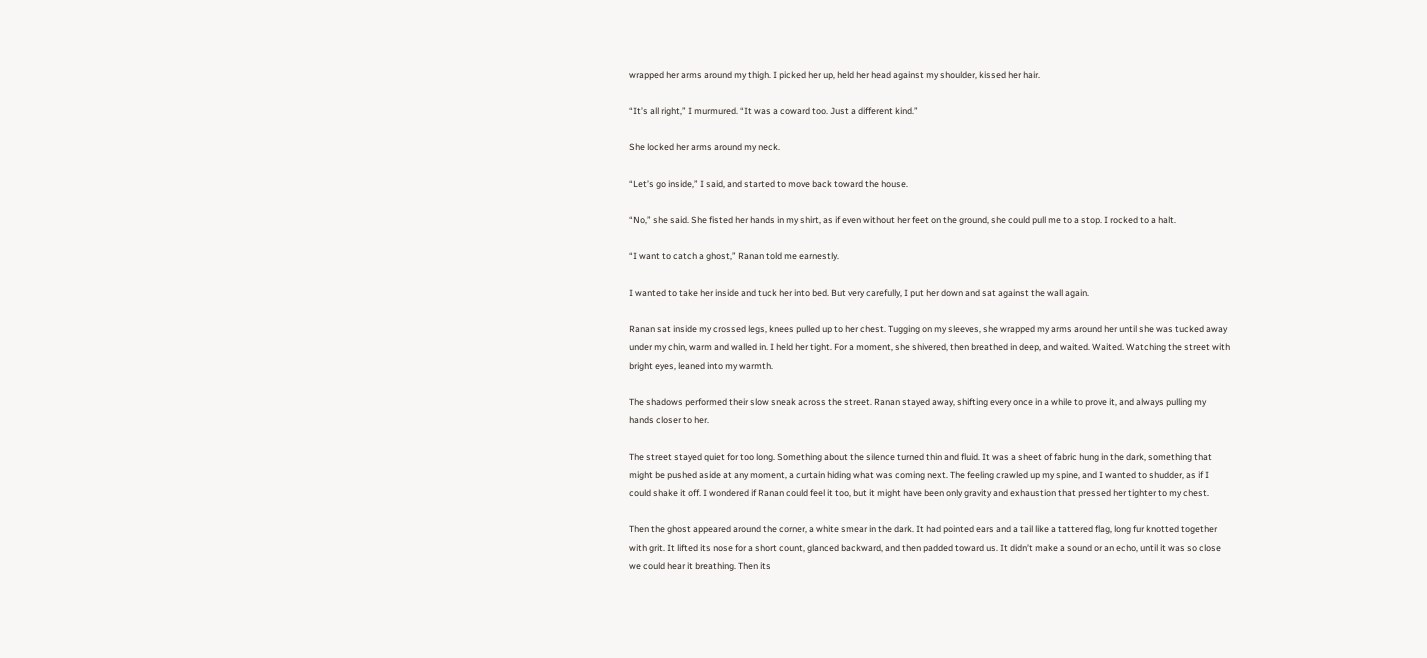wrapped her arms around my thigh. I picked her up, held her head against my shoulder, kissed her hair.

“It’s all right,” I murmured. “It was a coward too. Just a different kind.”

She locked her arms around my neck.

“Let’s go inside,” I said, and started to move back toward the house.

“No,” she said. She fisted her hands in my shirt, as if even without her feet on the ground, she could pull me to a stop. I rocked to a halt.

“I want to catch a ghost,” Ranan told me earnestly.

I wanted to take her inside and tuck her into bed. But very carefully, I put her down and sat against the wall again.

Ranan sat inside my crossed legs, knees pulled up to her chest. Tugging on my sleeves, she wrapped my arms around her until she was tucked away under my chin, warm and walled in. I held her tight. For a moment, she shivered, then breathed in deep, and waited. Waited. Watching the street with bright eyes, leaned into my warmth.

The shadows performed their slow sneak across the street. Ranan stayed away, shifting every once in a while to prove it, and always pulling my hands closer to her.

The street stayed quiet for too long. Something about the silence turned thin and fluid. It was a sheet of fabric hung in the dark, something that might be pushed aside at any moment, a curtain hiding what was coming next. The feeling crawled up my spine, and I wanted to shudder, as if I could shake it off. I wondered if Ranan could feel it too, but it might have been only gravity and exhaustion that pressed her tighter to my chest.

Then the ghost appeared around the corner, a white smear in the dark. It had pointed ears and a tail like a tattered flag, long fur knotted together with grit. It lifted its nose for a short count, glanced backward, and then padded toward us. It didn’t make a sound or an echo, until it was so close we could hear it breathing. Then its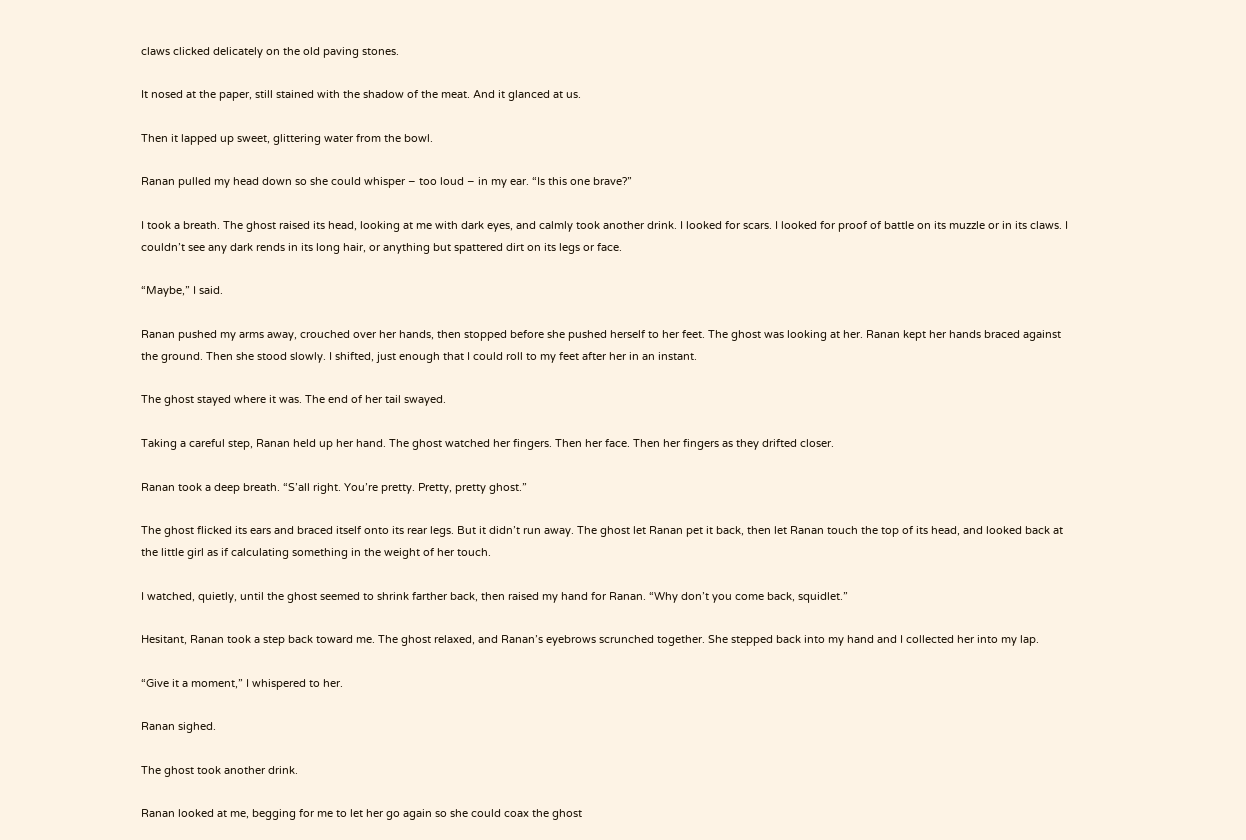claws clicked delicately on the old paving stones.

It nosed at the paper, still stained with the shadow of the meat. And it glanced at us.

Then it lapped up sweet, glittering water from the bowl.

Ranan pulled my head down so she could whisper – too loud – in my ear. “Is this one brave?”

I took a breath. The ghost raised its head, looking at me with dark eyes, and calmly took another drink. I looked for scars. I looked for proof of battle on its muzzle or in its claws. I couldn’t see any dark rends in its long hair, or anything but spattered dirt on its legs or face.

“Maybe,” I said.

Ranan pushed my arms away, crouched over her hands, then stopped before she pushed herself to her feet. The ghost was looking at her. Ranan kept her hands braced against the ground. Then she stood slowly. I shifted, just enough that I could roll to my feet after her in an instant.

The ghost stayed where it was. The end of her tail swayed.

Taking a careful step, Ranan held up her hand. The ghost watched her fingers. Then her face. Then her fingers as they drifted closer.

Ranan took a deep breath. “S’all right. You’re pretty. Pretty, pretty ghost.”

The ghost flicked its ears and braced itself onto its rear legs. But it didn’t run away. The ghost let Ranan pet it back, then let Ranan touch the top of its head, and looked back at the little girl as if calculating something in the weight of her touch.

I watched, quietly, until the ghost seemed to shrink farther back, then raised my hand for Ranan. “Why don’t you come back, squidlet.”

Hesitant, Ranan took a step back toward me. The ghost relaxed, and Ranan’s eyebrows scrunched together. She stepped back into my hand and I collected her into my lap.

“Give it a moment,” I whispered to her.

Ranan sighed.

The ghost took another drink.

Ranan looked at me, begging for me to let her go again so she could coax the ghost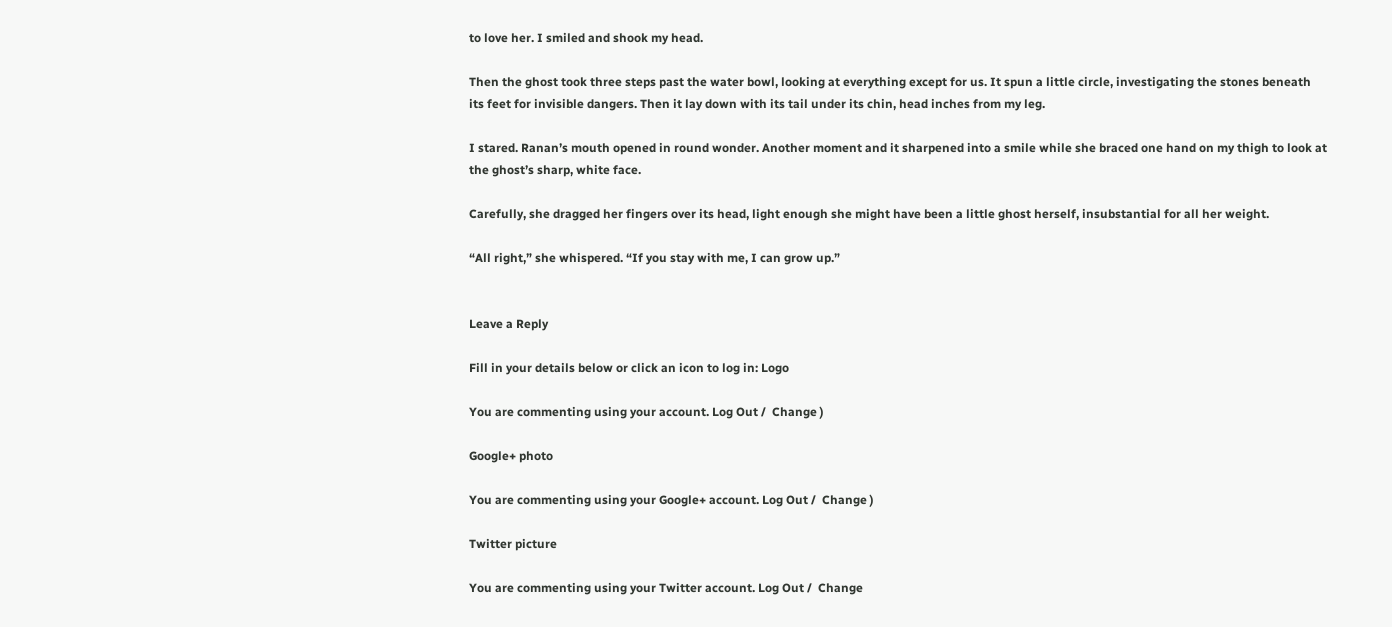to love her. I smiled and shook my head.

Then the ghost took three steps past the water bowl, looking at everything except for us. It spun a little circle, investigating the stones beneath its feet for invisible dangers. Then it lay down with its tail under its chin, head inches from my leg.

I stared. Ranan’s mouth opened in round wonder. Another moment and it sharpened into a smile while she braced one hand on my thigh to look at the ghost’s sharp, white face.

Carefully, she dragged her fingers over its head, light enough she might have been a little ghost herself, insubstantial for all her weight.

“All right,” she whispered. “If you stay with me, I can grow up.”


Leave a Reply

Fill in your details below or click an icon to log in: Logo

You are commenting using your account. Log Out /  Change )

Google+ photo

You are commenting using your Google+ account. Log Out /  Change )

Twitter picture

You are commenting using your Twitter account. Log Out /  Change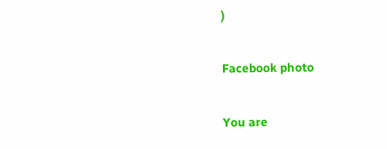)

Facebook photo

You are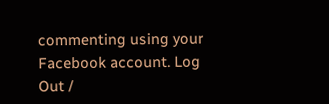commenting using your Facebook account. Log Out /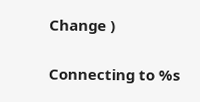Change )


Connecting to %s